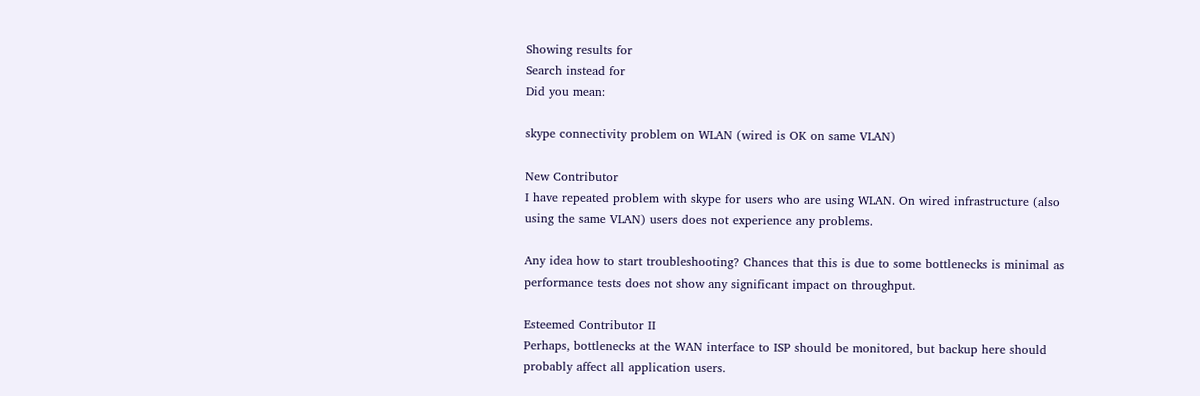Showing results for
Search instead for
Did you mean:

skype connectivity problem on WLAN (wired is OK on same VLAN)

New Contributor
I have repeated problem with skype for users who are using WLAN. On wired infrastructure (also using the same VLAN) users does not experience any problems.

Any idea how to start troubleshooting? Chances that this is due to some bottlenecks is minimal as performance tests does not show any significant impact on throughput.

Esteemed Contributor II
Perhaps, bottlenecks at the WAN interface to ISP should be monitored, but backup here should
probably affect all application users.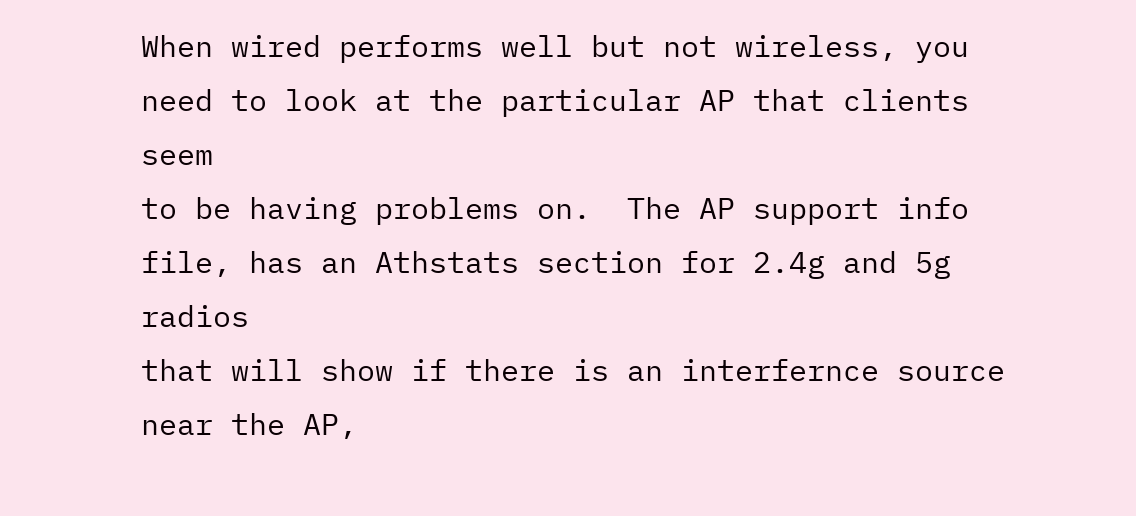When wired performs well but not wireless, you need to look at the particular AP that clients seem
to be having problems on.  The AP support info file, has an Athstats section for 2.4g and 5g radios
that will show if there is an interfernce source near the AP,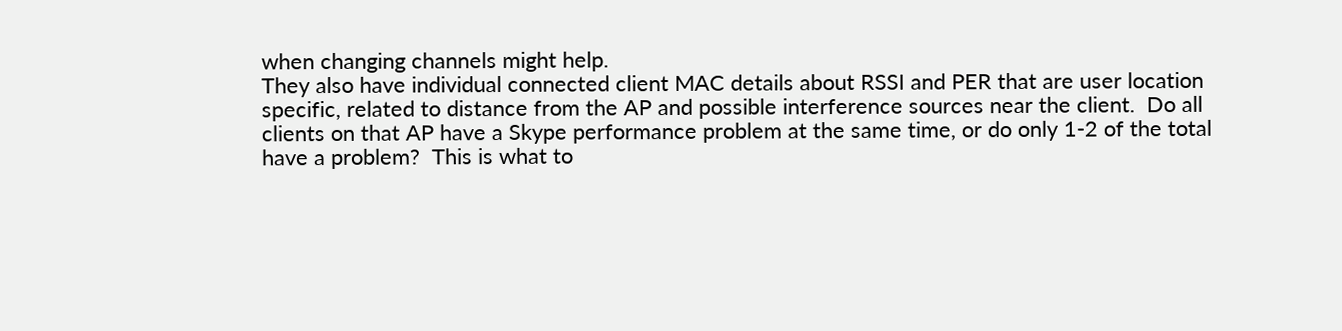when changing channels might help.
They also have individual connected client MAC details about RSSI and PER that are user location
specific, related to distance from the AP and possible interference sources near the client.  Do all
clients on that AP have a Skype performance problem at the same time, or do only 1-2 of the total
have a problem?  This is what to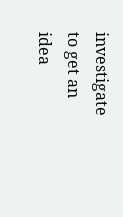investigate to get an idea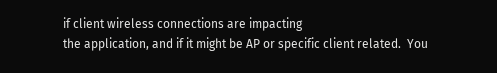if client wireless connections are impacting
the application, and if it might be AP or specific client related.  You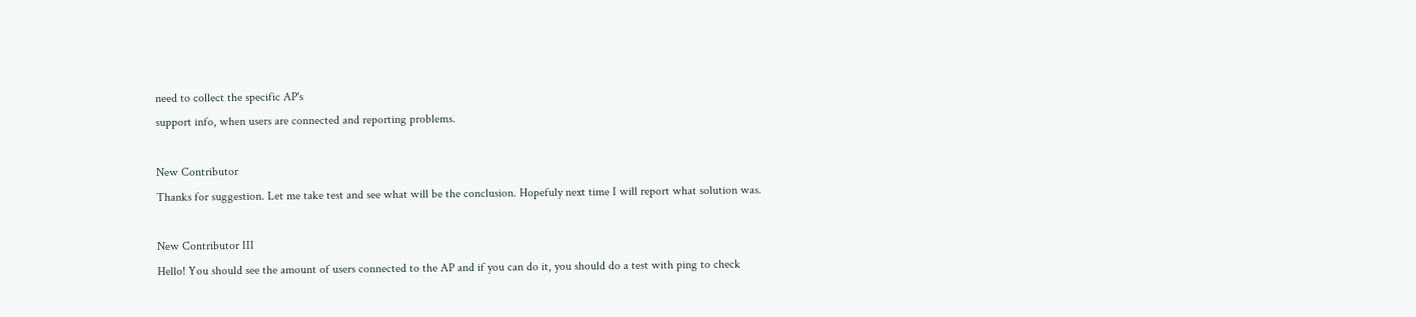need to collect the specific AP's
support info, when users are connected and reporting problems.

New Contributor
Thanks for suggestion. Let me take test and see what will be the conclusion. Hopefuly next time I will report what solution was.

New Contributor III
Hello! You should see the amount of users connected to the AP and if you can do it, you should do a test with ping to check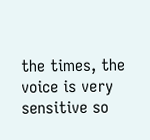the times, the voice is very sensitive so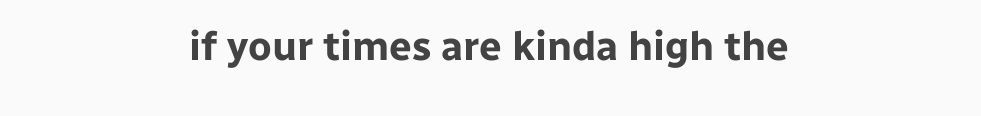if your times are kinda high the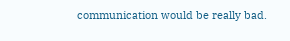communication would be really bad.